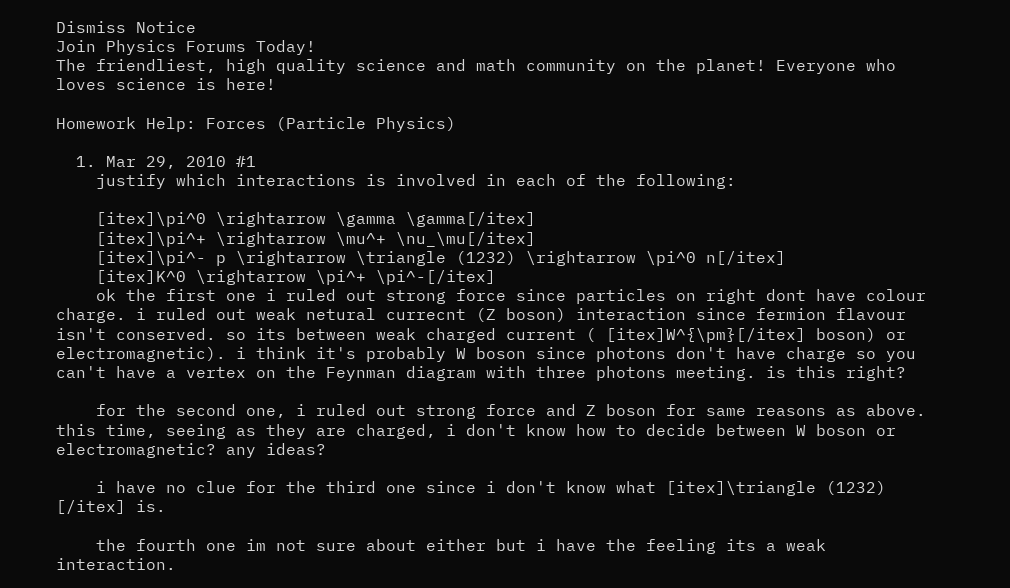Dismiss Notice
Join Physics Forums Today!
The friendliest, high quality science and math community on the planet! Everyone who loves science is here!

Homework Help: Forces (Particle Physics)

  1. Mar 29, 2010 #1
    justify which interactions is involved in each of the following:

    [itex]\pi^0 \rightarrow \gamma \gamma[/itex]
    [itex]\pi^+ \rightarrow \mu^+ \nu_\mu[/itex]
    [itex]\pi^- p \rightarrow \triangle (1232) \rightarrow \pi^0 n[/itex]
    [itex]K^0 \rightarrow \pi^+ \pi^-[/itex]
    ok the first one i ruled out strong force since particles on right dont have colour charge. i ruled out weak netural currecnt (Z boson) interaction since fermion flavour isn't conserved. so its between weak charged current ( [itex]W^{\pm}[/itex] boson) or electromagnetic). i think it's probably W boson since photons don't have charge so you can't have a vertex on the Feynman diagram with three photons meeting. is this right?

    for the second one, i ruled out strong force and Z boson for same reasons as above. this time, seeing as they are charged, i don't know how to decide between W boson or electromagnetic? any ideas?

    i have no clue for the third one since i don't know what [itex]\triangle (1232) [/itex] is.

    the fourth one im not sure about either but i have the feeling its a weak interaction.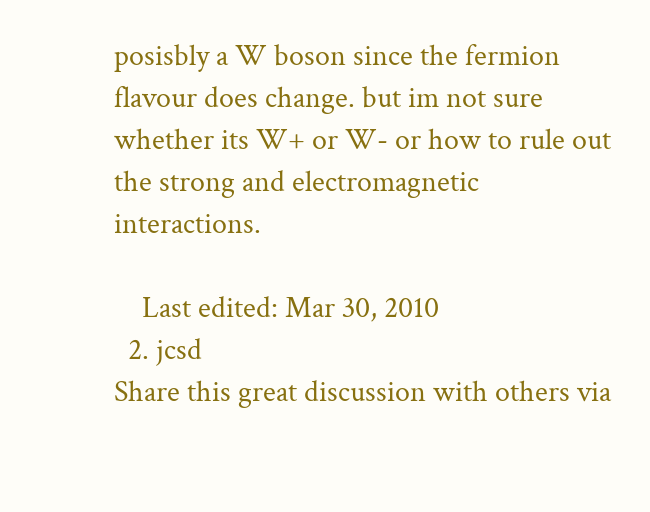posisbly a W boson since the fermion flavour does change. but im not sure whether its W+ or W- or how to rule out the strong and electromagnetic interactions.

    Last edited: Mar 30, 2010
  2. jcsd
Share this great discussion with others via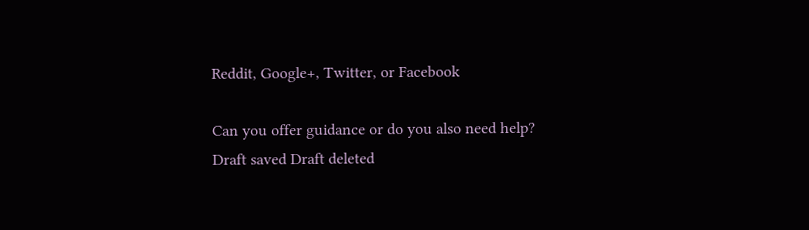Reddit, Google+, Twitter, or Facebook

Can you offer guidance or do you also need help?
Draft saved Draft deleted